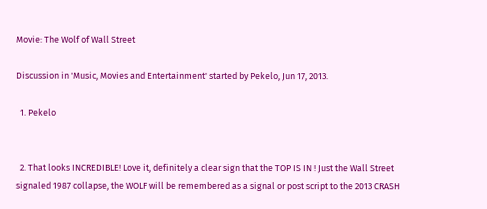Movie: The Wolf of Wall Street

Discussion in 'Music, Movies and Entertainment' started by Pekelo, Jun 17, 2013.

  1. Pekelo


  2. That looks INCREDIBLE! Love it, definitely a clear sign that the TOP IS IN ! Just the Wall Street signaled 1987 collapse, the WOLF will be remembered as a signal or post script to the 2013 CRASH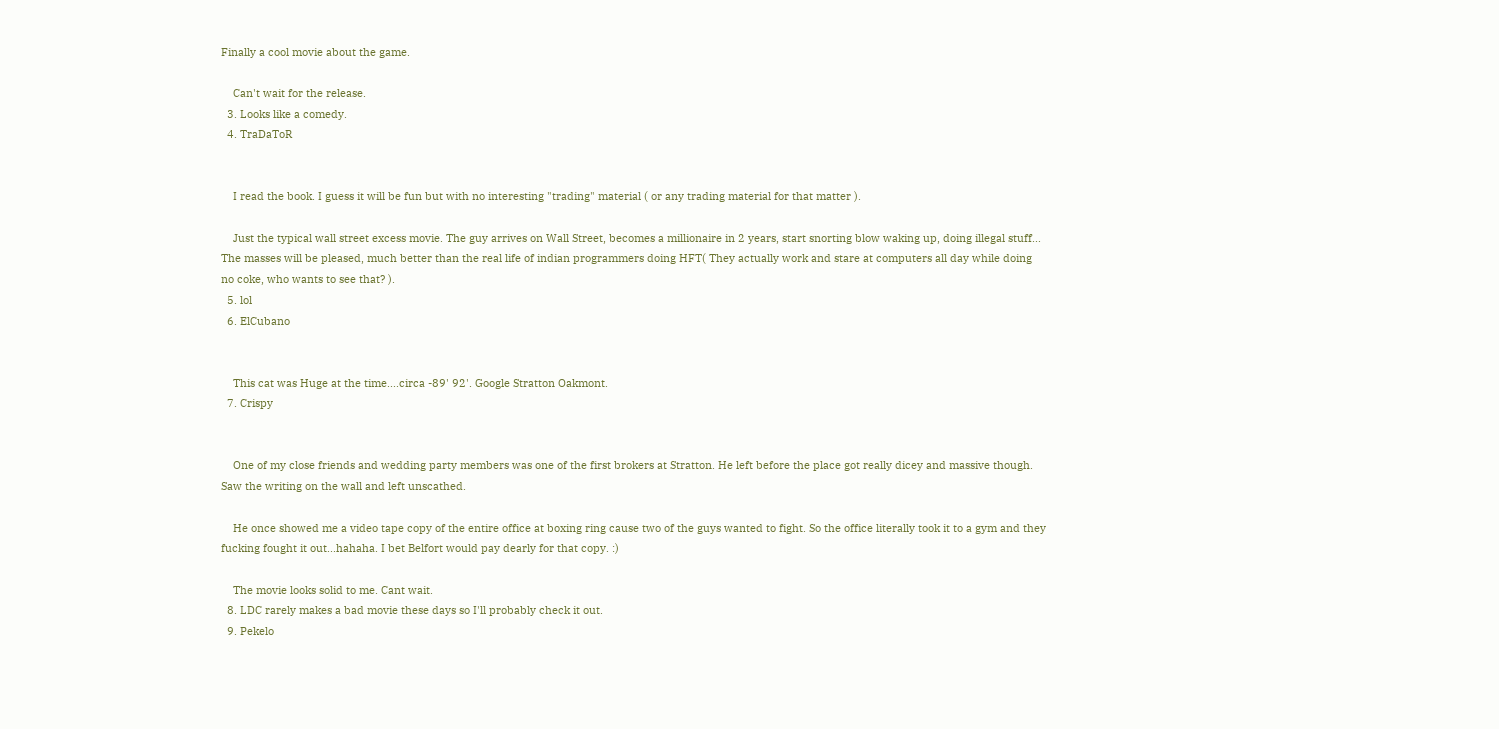Finally a cool movie about the game.

    Can't wait for the release.
  3. Looks like a comedy.
  4. TraDaToR


    I read the book. I guess it will be fun but with no interesting "trading" material ( or any trading material for that matter ).

    Just the typical wall street excess movie. The guy arrives on Wall Street, becomes a millionaire in 2 years, start snorting blow waking up, doing illegal stuff... The masses will be pleased, much better than the real life of indian programmers doing HFT( They actually work and stare at computers all day while doing no coke, who wants to see that? ).
  5. lol
  6. ElCubano


    This cat was Huge at the time....circa -89' 92'. Google Stratton Oakmont.
  7. Crispy


    One of my close friends and wedding party members was one of the first brokers at Stratton. He left before the place got really dicey and massive though. Saw the writing on the wall and left unscathed.

    He once showed me a video tape copy of the entire office at boxing ring cause two of the guys wanted to fight. So the office literally took it to a gym and they fucking fought it out...hahaha. I bet Belfort would pay dearly for that copy. :)

    The movie looks solid to me. Cant wait.
  8. LDC rarely makes a bad movie these days so I'll probably check it out.
  9. Pekelo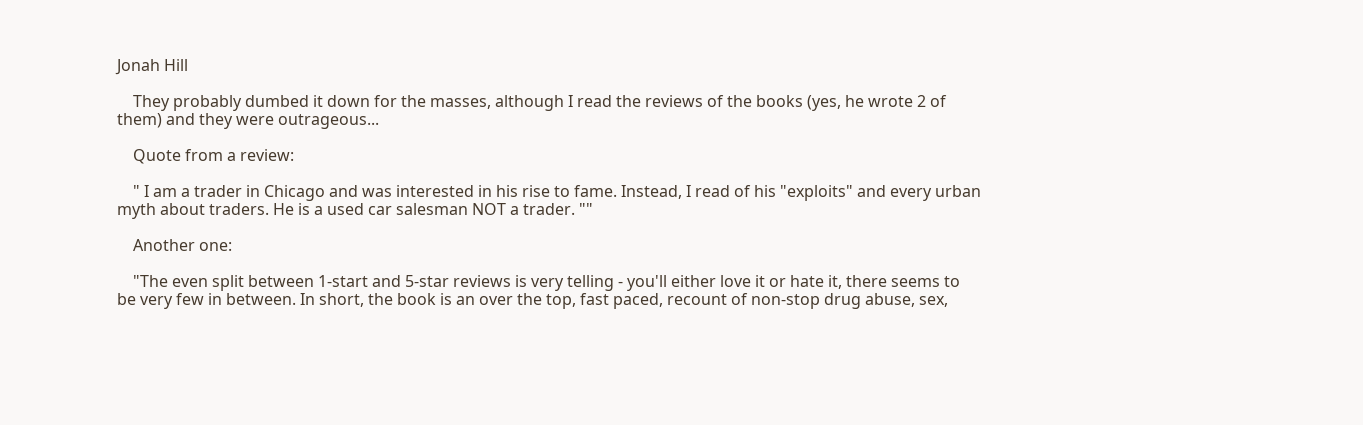Jonah Hill

    They probably dumbed it down for the masses, although I read the reviews of the books (yes, he wrote 2 of them) and they were outrageous...

    Quote from a review:

    " I am a trader in Chicago and was interested in his rise to fame. Instead, I read of his "exploits" and every urban myth about traders. He is a used car salesman NOT a trader. ""

    Another one:

    "The even split between 1-start and 5-star reviews is very telling - you'll either love it or hate it, there seems to be very few in between. In short, the book is an over the top, fast paced, recount of non-stop drug abuse, sex,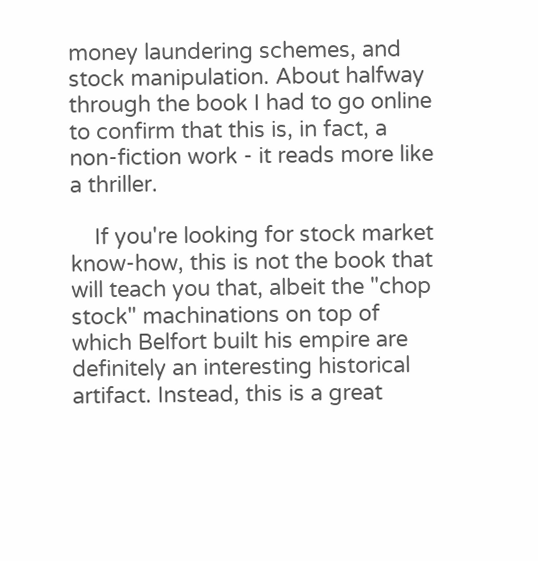money laundering schemes, and stock manipulation. About halfway through the book I had to go online to confirm that this is, in fact, a non-fiction work - it reads more like a thriller.

    If you're looking for stock market know-how, this is not the book that will teach you that, albeit the "chop stock" machinations on top of which Belfort built his empire are definitely an interesting historical artifact. Instead, this is a great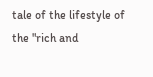tale of the lifestyle of the "rich and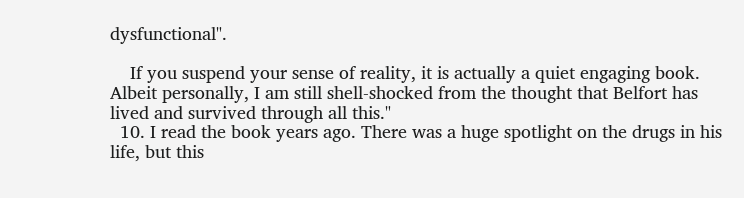dysfunctional".

    If you suspend your sense of reality, it is actually a quiet engaging book. Albeit personally, I am still shell-shocked from the thought that Belfort has lived and survived through all this."
  10. I read the book years ago. There was a huge spotlight on the drugs in his life, but this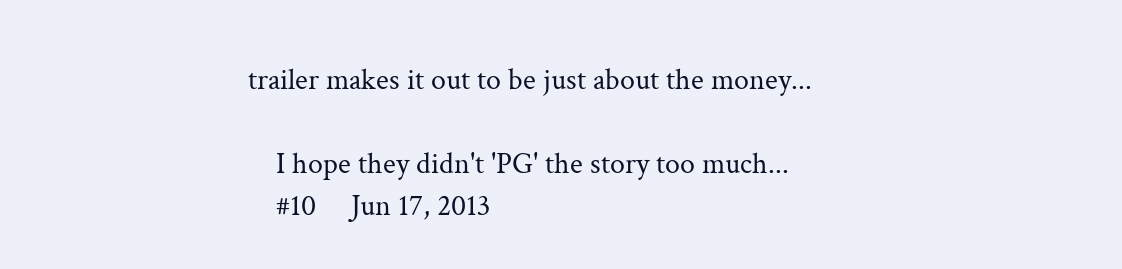trailer makes it out to be just about the money...

    I hope they didn't 'PG' the story too much...
    #10     Jun 17, 2013